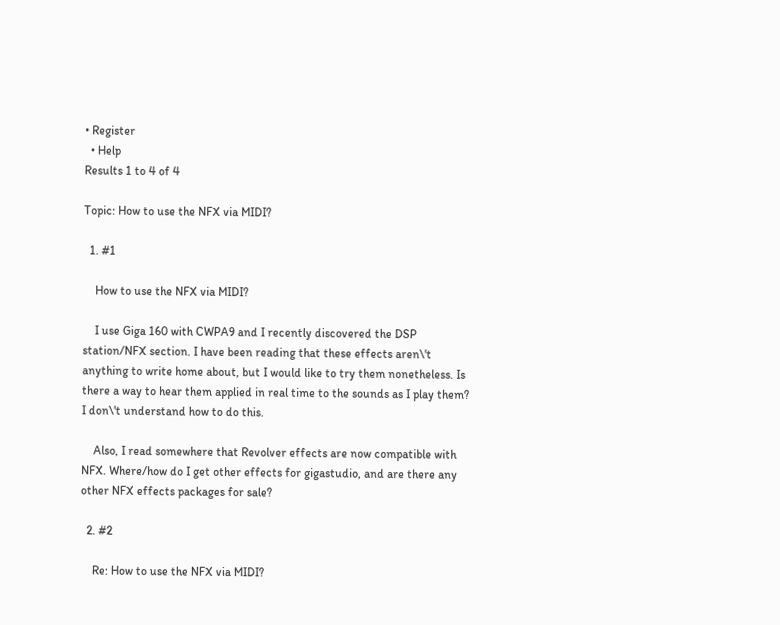• Register
  • Help
Results 1 to 4 of 4

Topic: How to use the NFX via MIDI?

  1. #1

    How to use the NFX via MIDI?

    I use Giga 160 with CWPA9 and I recently discovered the DSP station/NFX section. I have been reading that these effects aren\'t anything to write home about, but I would like to try them nonetheless. Is there a way to hear them applied in real time to the sounds as I play them? I don\'t understand how to do this.

    Also, I read somewhere that Revolver effects are now compatible with NFX. Where/how do I get other effects for gigastudio, and are there any other NFX effects packages for sale?

  2. #2

    Re: How to use the NFX via MIDI?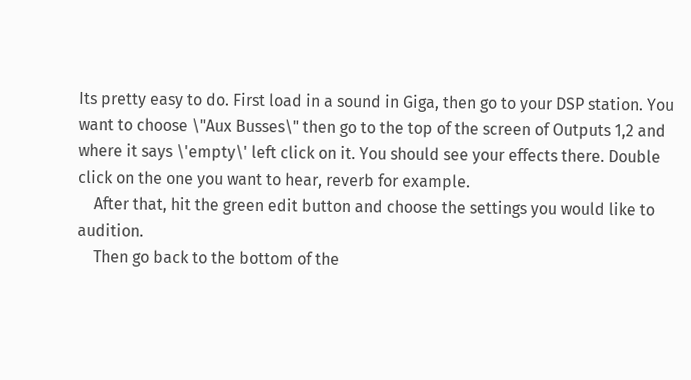Its pretty easy to do. First load in a sound in Giga, then go to your DSP station. You want to choose \"Aux Busses\" then go to the top of the screen of Outputs 1,2 and where it says \'empty\' left click on it. You should see your effects there. Double click on the one you want to hear, reverb for example.
    After that, hit the green edit button and choose the settings you would like to audition.
    Then go back to the bottom of the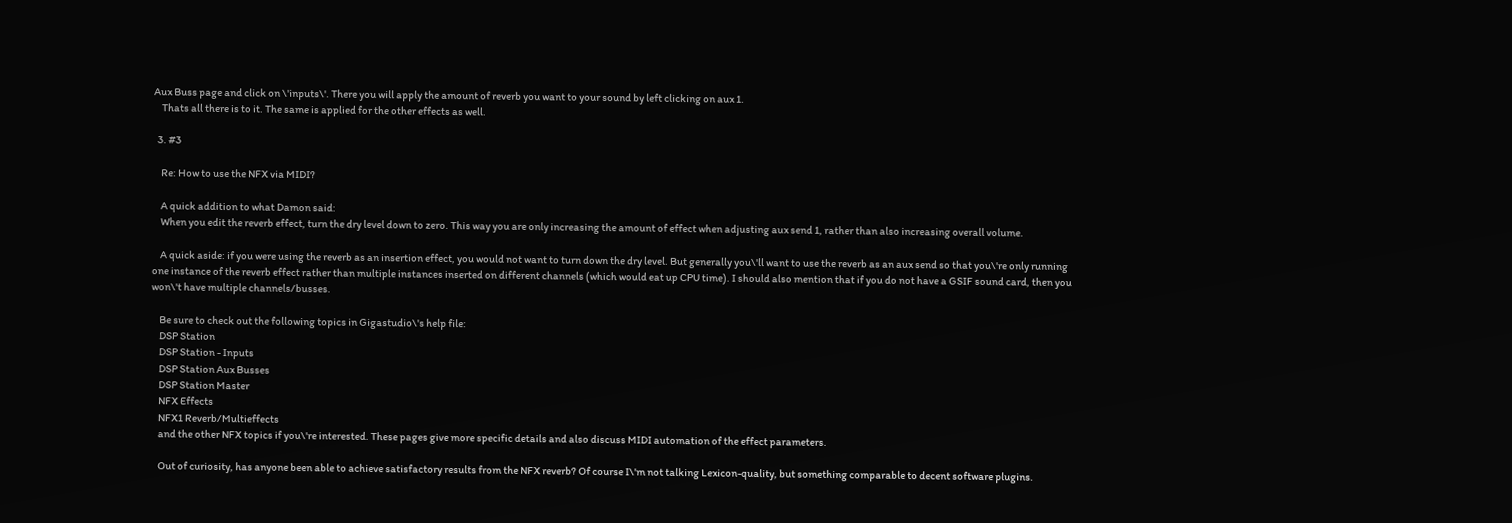Aux Buss page and click on \'inputs\'. There you will apply the amount of reverb you want to your sound by left clicking on aux 1.
    Thats all there is to it. The same is applied for the other effects as well.

  3. #3

    Re: How to use the NFX via MIDI?

    A quick addition to what Damon said:
    When you edit the reverb effect, turn the dry level down to zero. This way you are only increasing the amount of effect when adjusting aux send 1, rather than also increasing overall volume.

    A quick aside: if you were using the reverb as an insertion effect, you would not want to turn down the dry level. But generally you\'ll want to use the reverb as an aux send so that you\'re only running one instance of the reverb effect rather than multiple instances inserted on different channels (which would eat up CPU time). I should also mention that if you do not have a GSIF sound card, then you won\'t have multiple channels/busses.

    Be sure to check out the following topics in Gigastudio\'s help file:
    DSP Station
    DSP Station - Inputs
    DSP Station Aux Busses
    DSP Station Master
    NFX Effects
    NFX1 Reverb/Multieffects
    and the other NFX topics if you\'re interested. These pages give more specific details and also discuss MIDI automation of the effect parameters.

    Out of curiosity, has anyone been able to achieve satisfactory results from the NFX reverb? Of course I\'m not talking Lexicon-quality, but something comparable to decent software plugins.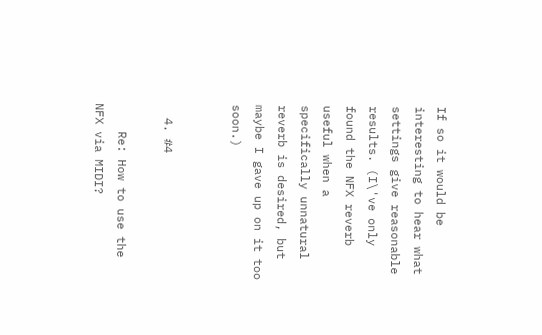If so it would be interesting to hear what settings give reasonable results. (I\'ve only found the NFX reverb useful when a specifically unnatural reverb is desired, but maybe I gave up on it too soon.)


  4. #4

    Re: How to use the NFX via MIDI?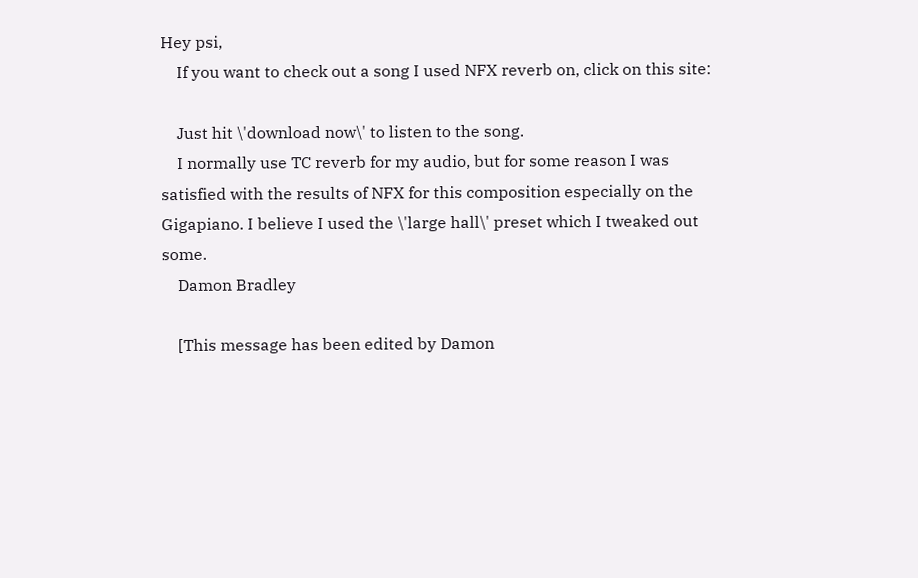Hey psi,
    If you want to check out a song I used NFX reverb on, click on this site:

    Just hit \'download now\' to listen to the song.
    I normally use TC reverb for my audio, but for some reason I was satisfied with the results of NFX for this composition especially on the Gigapiano. I believe I used the \'large hall\' preset which I tweaked out some.
    Damon Bradley

    [This message has been edited by Damon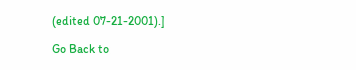(edited 07-21-2001).]

Go Back to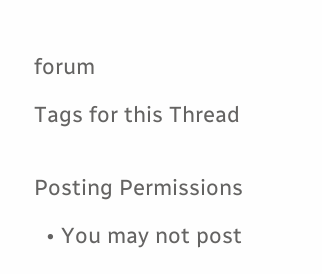forum

Tags for this Thread


Posting Permissions

  • You may not post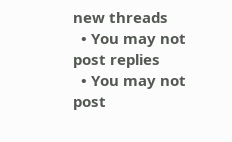new threads
  • You may not post replies
  • You may not post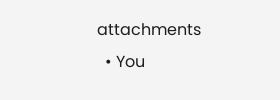attachments
  • You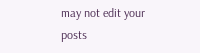may not edit your posts